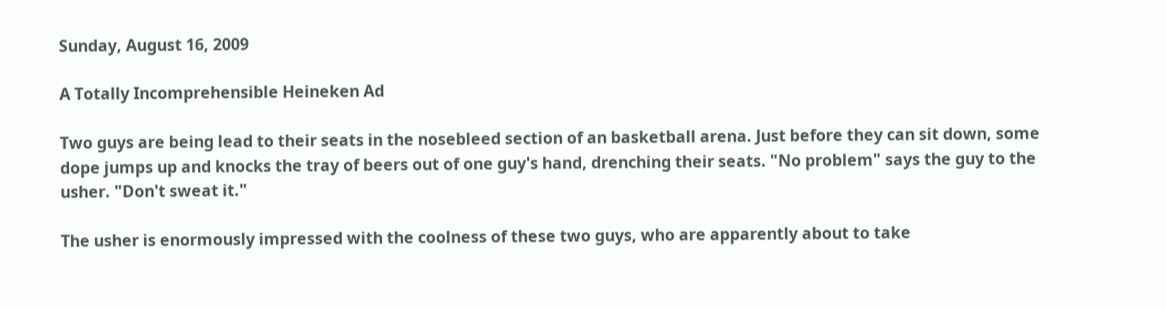Sunday, August 16, 2009

A Totally Incomprehensible Heineken Ad

Two guys are being lead to their seats in the nosebleed section of an basketball arena. Just before they can sit down, some dope jumps up and knocks the tray of beers out of one guy's hand, drenching their seats. "No problem" says the guy to the usher. "Don't sweat it."

The usher is enormously impressed with the coolness of these two guys, who are apparently about to take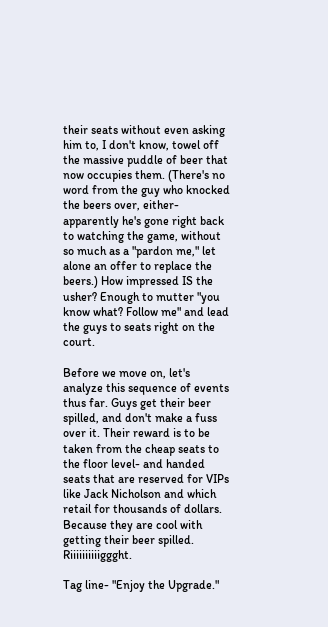their seats without even asking him to, I don't know, towel off the massive puddle of beer that now occupies them. (There's no word from the guy who knocked the beers over, either- apparently he's gone right back to watching the game, without so much as a "pardon me," let alone an offer to replace the beers.) How impressed IS the usher? Enough to mutter "you know what? Follow me" and lead the guys to seats right on the court.

Before we move on, let's analyze this sequence of events thus far. Guys get their beer spilled, and don't make a fuss over it. Their reward is to be taken from the cheap seats to the floor level- and handed seats that are reserved for VIPs like Jack Nicholson and which retail for thousands of dollars. Because they are cool with getting their beer spilled. Riiiiiiiiiiggght.

Tag line- "Enjoy the Upgrade."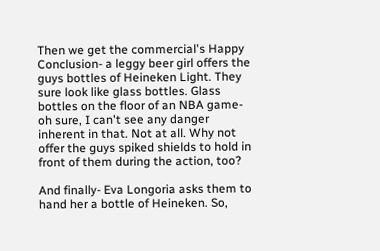Then we get the commercial's Happy Conclusion- a leggy beer girl offers the guys bottles of Heineken Light. They sure look like glass bottles. Glass bottles on the floor of an NBA game- oh sure, I can't see any danger inherent in that. Not at all. Why not offer the guys spiked shields to hold in front of them during the action, too?

And finally- Eva Longoria asks them to hand her a bottle of Heineken. So,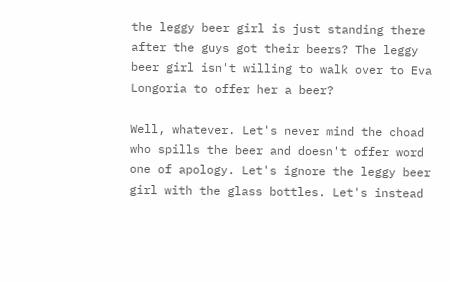the leggy beer girl is just standing there after the guys got their beers? The leggy beer girl isn't willing to walk over to Eva Longoria to offer her a beer?

Well, whatever. Let's never mind the choad who spills the beer and doesn't offer word one of apology. Let's ignore the leggy beer girl with the glass bottles. Let's instead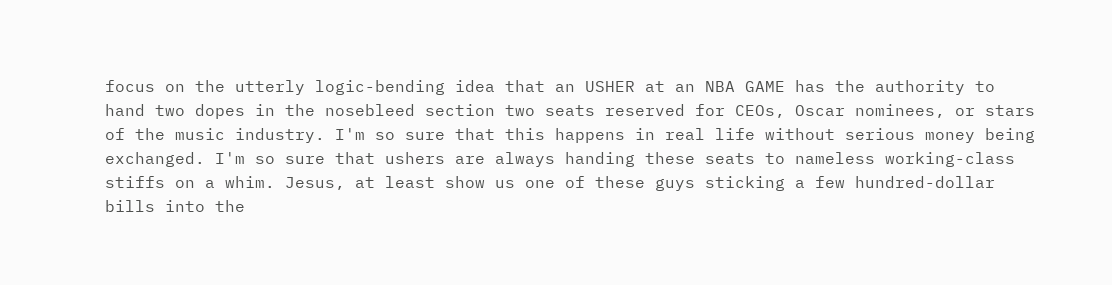focus on the utterly logic-bending idea that an USHER at an NBA GAME has the authority to hand two dopes in the nosebleed section two seats reserved for CEOs, Oscar nominees, or stars of the music industry. I'm so sure that this happens in real life without serious money being exchanged. I'm so sure that ushers are always handing these seats to nameless working-class stiffs on a whim. Jesus, at least show us one of these guys sticking a few hundred-dollar bills into the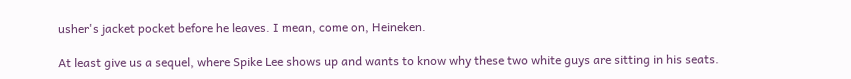usher's jacket pocket before he leaves. I mean, come on, Heineken.

At least give us a sequel, where Spike Lee shows up and wants to know why these two white guys are sitting in his seats.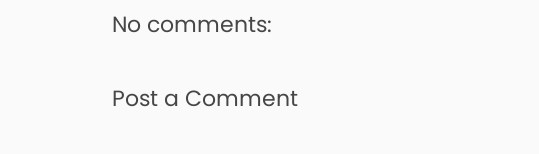No comments:

Post a Comment